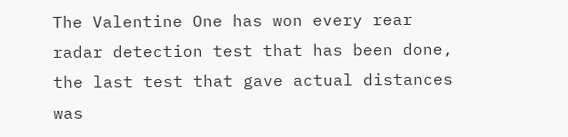The Valentine One has won every rear radar detection test that has been done, the last test that gave actual distances was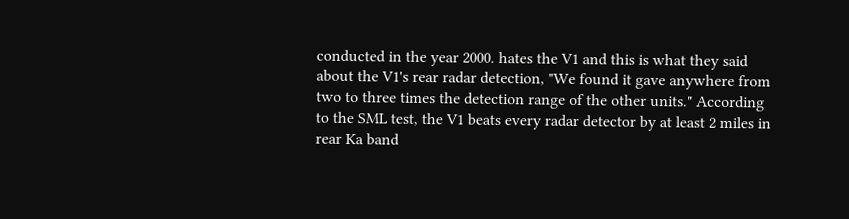conducted in the year 2000. hates the V1 and this is what they said about the V1's rear radar detection, "We found it gave anywhere from two to three times the detection range of the other units." According to the SML test, the V1 beats every radar detector by at least 2 miles in rear Ka band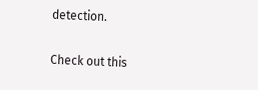detection.

Check out this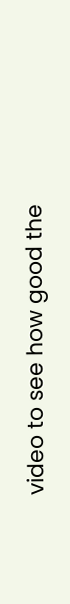video to see how good the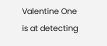Valentine One is at detecting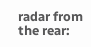radar from the rear: